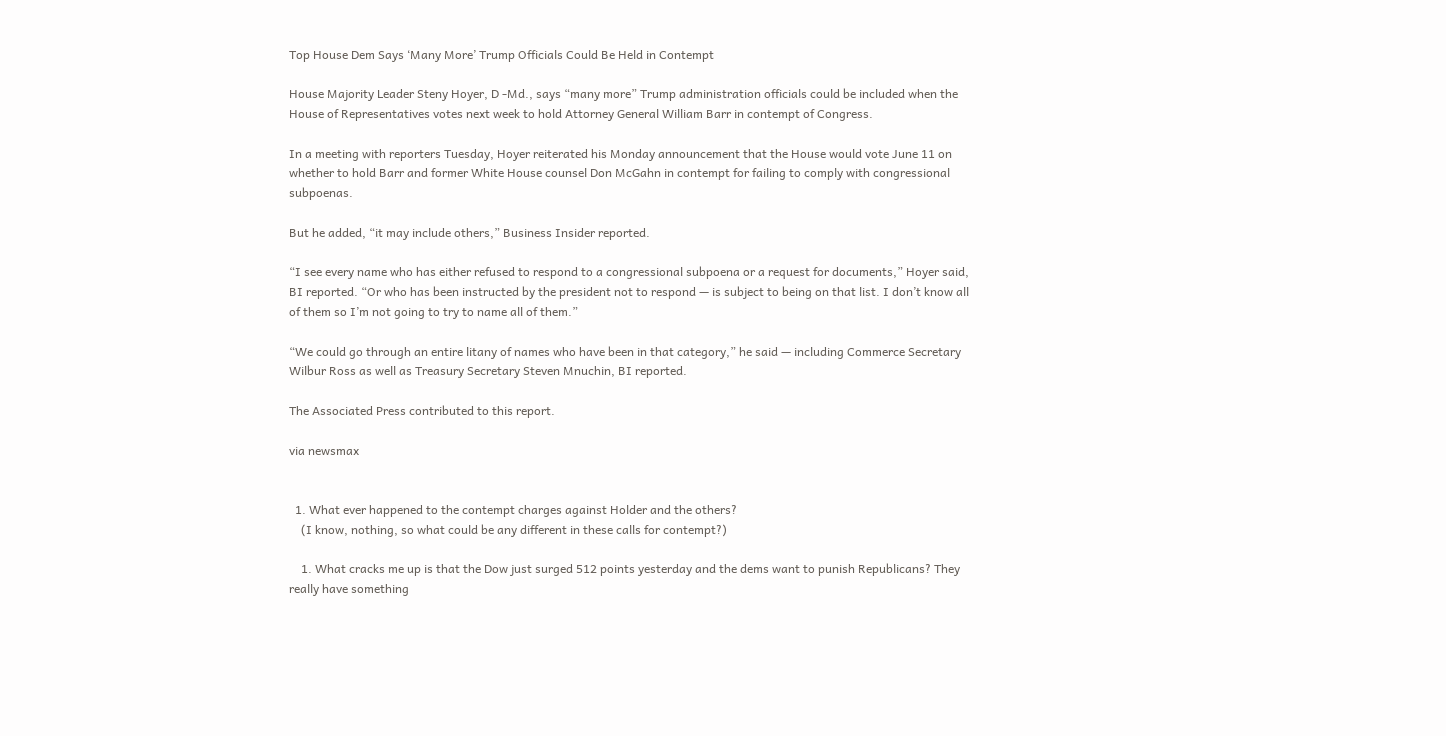Top House Dem Says ‘Many More’ Trump Officials Could Be Held in Contempt

House Majority Leader Steny Hoyer, D -Md., says “many more” Trump administration officials could be included when the House of Representatives votes next week to hold Attorney General William Barr in contempt of Congress.

In a meeting with reporters Tuesday, Hoyer reiterated his Monday announcement that the House would vote June 11 on whether to hold Barr and former White House counsel Don McGahn in contempt for failing to comply with congressional subpoenas.

But he added, “it may include others,” Business Insider reported.

“I see every name who has either refused to respond to a congressional subpoena or a request for documents,” Hoyer said, BI reported. “Or who has been instructed by the president not to respond — is subject to being on that list. I don’t know all of them so I’m not going to try to name all of them.”

“We could go through an entire litany of names who have been in that category,” he said — including Commerce Secretary Wilbur Ross as well as Treasury Secretary Steven Mnuchin, BI reported.

The Associated Press contributed to this report.

via newsmax


  1. What ever happened to the contempt charges against Holder and the others?
    (I know, nothing, so what could be any different in these calls for contempt?)

    1. What cracks me up is that the Dow just surged 512 points yesterday and the dems want to punish Republicans? They really have something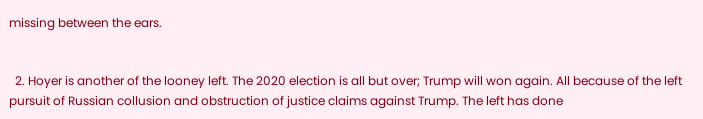missing between the ears.


  2. Hoyer is another of the looney left. The 2020 election is all but over; Trump will won again. All because of the left pursuit of Russian collusion and obstruction of justice claims against Trump. The left has done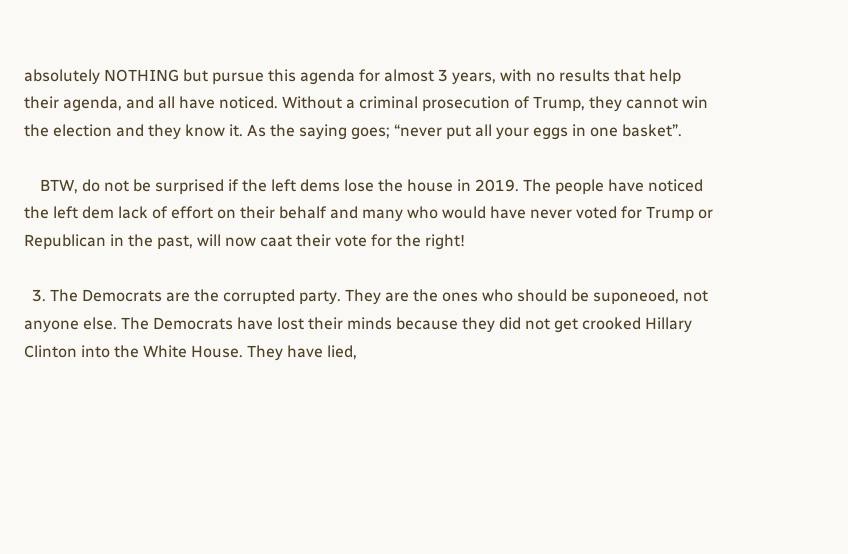absolutely NOTHING but pursue this agenda for almost 3 years, with no results that help their agenda, and all have noticed. Without a criminal prosecution of Trump, they cannot win the election and they know it. As the saying goes; “never put all your eggs in one basket”.

    BTW, do not be surprised if the left dems lose the house in 2019. The people have noticed the left dem lack of effort on their behalf and many who would have never voted for Trump or Republican in the past, will now caat their vote for the right!

  3. The Democrats are the corrupted party. They are the ones who should be suponeoed, not anyone else. The Democrats have lost their minds because they did not get crooked Hillary Clinton into the White House. They have lied,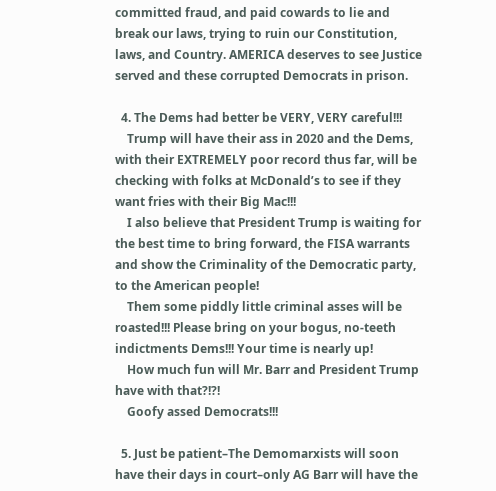committed fraud, and paid cowards to lie and break our laws, trying to ruin our Constitution, laws, and Country. AMERICA deserves to see Justice served and these corrupted Democrats in prison.

  4. The Dems had better be VERY, VERY careful!!!
    Trump will have their ass in 2020 and the Dems, with their EXTREMELY poor record thus far, will be checking with folks at McDonald’s to see if they want fries with their Big Mac!!!
    I also believe that President Trump is waiting for the best time to bring forward, the FISA warrants and show the Criminality of the Democratic party, to the American people!
    Them some piddly little criminal asses will be roasted!!! Please bring on your bogus, no-teeth indictments Dems!!! Your time is nearly up!
    How much fun will Mr. Barr and President Trump have with that?!?!
    Goofy assed Democrats!!!

  5. Just be patient–The Demomarxists will soon have their days in court–only AG Barr will have the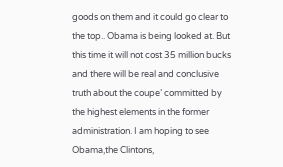goods on them and it could go clear to the top.. Obama is being looked at. But this time it will not cost 35 million bucks and there will be real and conclusive truth about the coupe’ committed by the highest elements in the former administration. I am hoping to see Obama,the Clintons,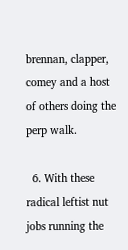brennan, clapper, comey and a host of others doing the perp walk.

  6. With these radical leftist nut jobs running the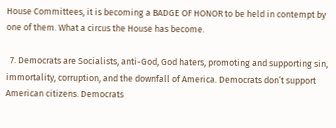House Committees, it is becoming a BADGE OF HONOR to be held in contempt by one of them. What a circus the House has become.

  7. Democrats are Socialists, anti-God, God haters, promoting and supporting sin, immortality, corruption, and the downfall of America. Democrats don’t support American citizens. Democrats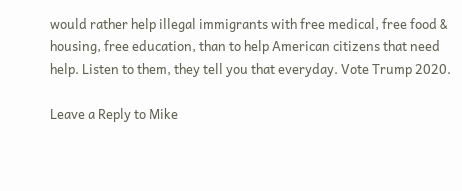would rather help illegal immigrants with free medical, free food & housing, free education, than to help American citizens that need help. Listen to them, they tell you that everyday. Vote Trump 2020.

Leave a Reply to Mike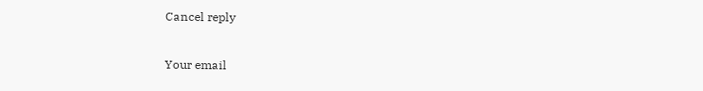Cancel reply

Your email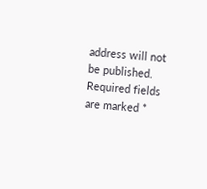address will not be published. Required fields are marked *